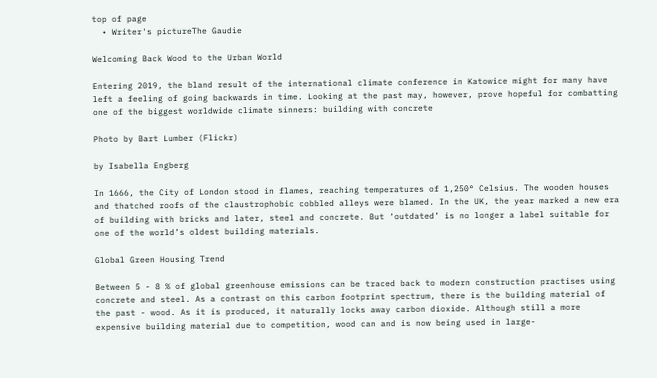top of page
  • Writer's pictureThe Gaudie

Welcoming Back Wood to the Urban World

Entering 2019, the bland result of the international climate conference in Katowice might for many have left a feeling of going backwards in time. Looking at the past may, however, prove hopeful for combatting one of the biggest worldwide climate sinners: building with concrete

Photo by Bart Lumber (Flickr)

by Isabella Engberg

In 1666, the City of London stood in flames, reaching temperatures of 1,250° Celsius. The wooden houses and thatched roofs of the claustrophobic cobbled alleys were blamed. In the UK, the year marked a new era of building with bricks and later, steel and concrete. But ‘outdated’ is no longer a label suitable for one of the world’s oldest building materials.

Global Green Housing Trend

Between 5 - 8 % of global greenhouse emissions can be traced back to modern construction practises using concrete and steel. As a contrast on this carbon footprint spectrum, there is the building material of the past - wood. As it is produced, it naturally locks away carbon dioxide. Although still a more expensive building material due to competition, wood can and is now being used in large-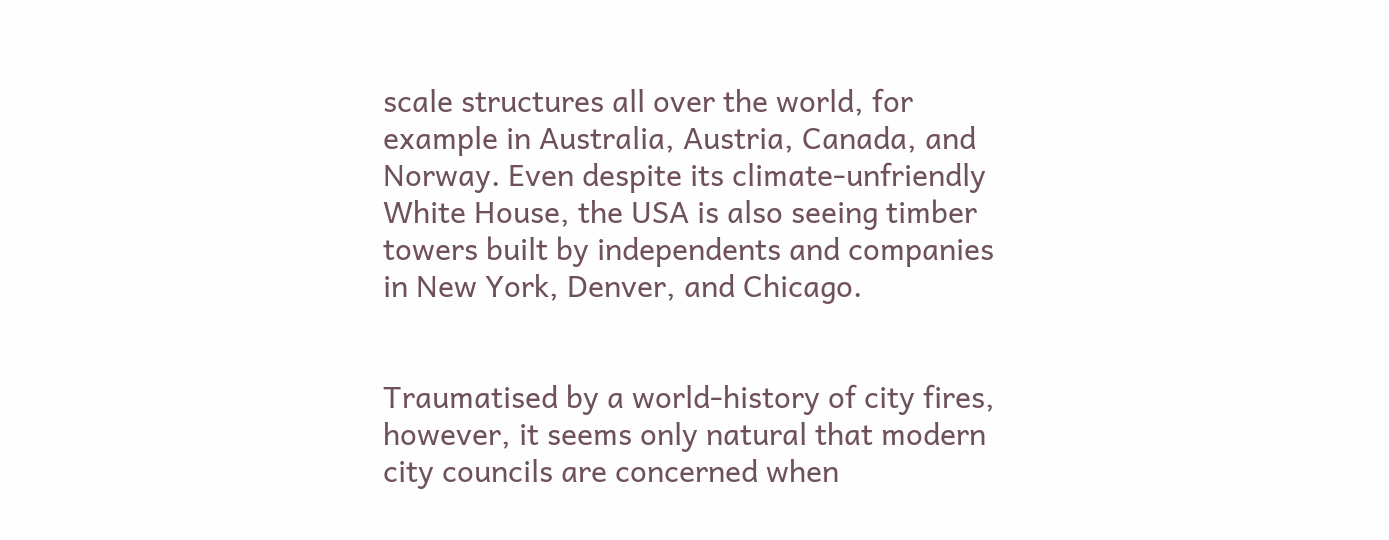scale structures all over the world, for example in Australia, Austria, Canada, and Norway. Even despite its climate-unfriendly White House, the USA is also seeing timber towers built by independents and companies in New York, Denver, and Chicago.


Traumatised by a world-history of city fires, however, it seems only natural that modern city councils are concerned when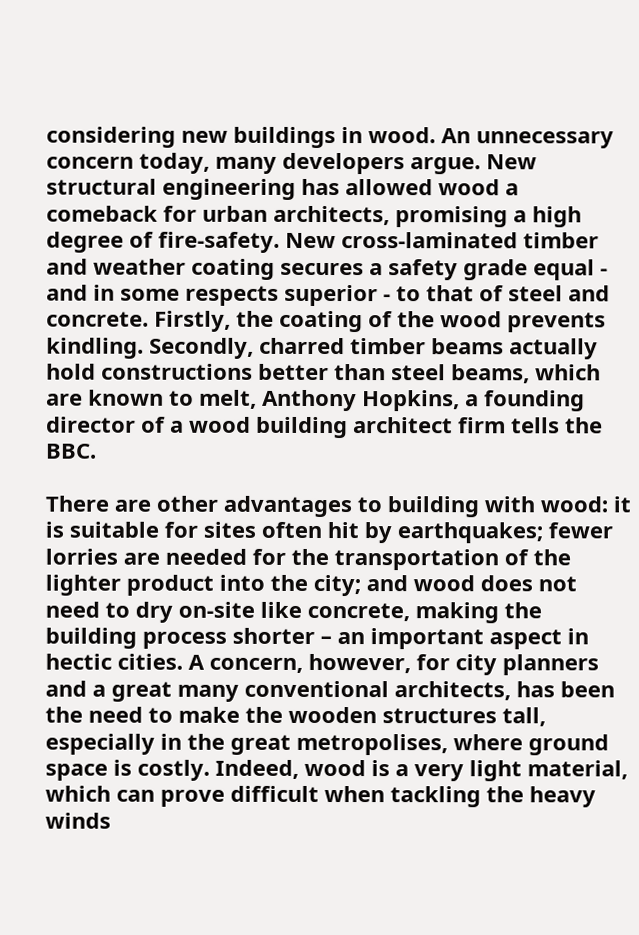considering new buildings in wood. An unnecessary concern today, many developers argue. New structural engineering has allowed wood a comeback for urban architects, promising a high degree of fire-safety. New cross-laminated timber and weather coating secures a safety grade equal - and in some respects superior - to that of steel and concrete. Firstly, the coating of the wood prevents kindling. Secondly, charred timber beams actually hold constructions better than steel beams, which are known to melt, Anthony Hopkins, a founding director of a wood building architect firm tells the BBC.

There are other advantages to building with wood: it is suitable for sites often hit by earthquakes; fewer lorries are needed for the transportation of the lighter product into the city; and wood does not need to dry on-site like concrete, making the building process shorter – an important aspect in hectic cities. A concern, however, for city planners and a great many conventional architects, has been the need to make the wooden structures tall, especially in the great metropolises, where ground space is costly. Indeed, wood is a very light material, which can prove difficult when tackling the heavy winds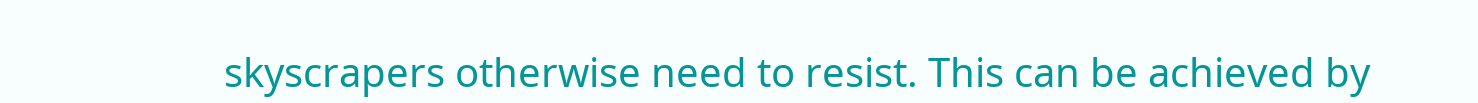skyscrapers otherwise need to resist. This can be achieved by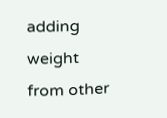adding weight from other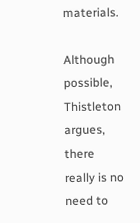materials.

Although possible, Thistleton argues, there really is no need to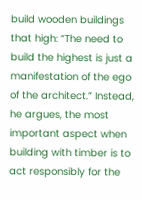build wooden buildings that high: “The need to build the highest is just a manifestation of the ego of the architect.” Instead, he argues, the most important aspect when building with timber is to act responsibly for the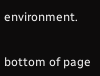environment.


bottom of page